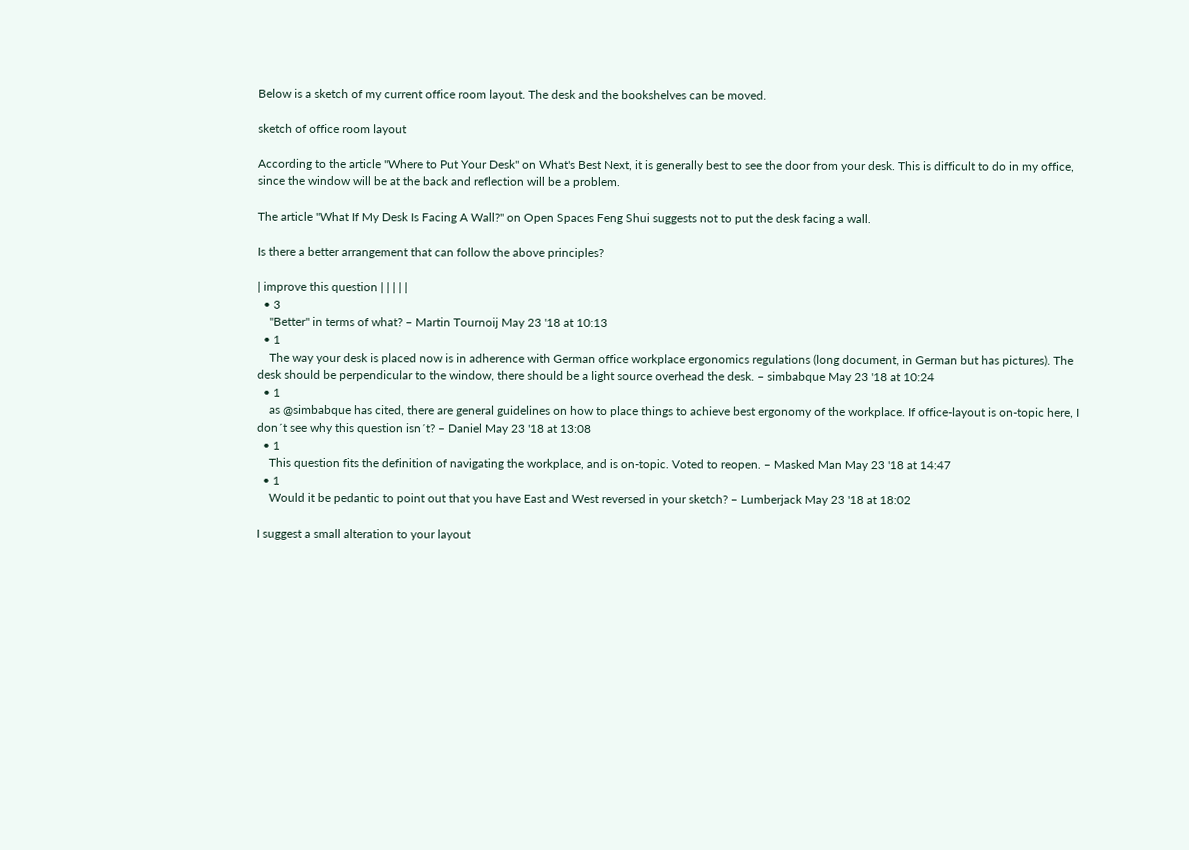Below is a sketch of my current office room layout. The desk and the bookshelves can be moved.

sketch of office room layout

According to the article "Where to Put Your Desk" on What's Best Next, it is generally best to see the door from your desk. This is difficult to do in my office, since the window will be at the back and reflection will be a problem.

The article "What If My Desk Is Facing A Wall?" on Open Spaces Feng Shui suggests not to put the desk facing a wall.

Is there a better arrangement that can follow the above principles?

| improve this question | | | | |
  • 3
    "Better" in terms of what? – Martin Tournoij May 23 '18 at 10:13
  • 1
    The way your desk is placed now is in adherence with German office workplace ergonomics regulations (long document, in German but has pictures). The desk should be perpendicular to the window, there should be a light source overhead the desk. – simbabque May 23 '18 at 10:24
  • 1
    as @simbabque has cited, there are general guidelines on how to place things to achieve best ergonomy of the workplace. If office-layout is on-topic here, I don´t see why this question isn´t? – Daniel May 23 '18 at 13:08
  • 1
    This question fits the definition of navigating the workplace, and is on-topic. Voted to reopen. – Masked Man May 23 '18 at 14:47
  • 1
    Would it be pedantic to point out that you have East and West reversed in your sketch? – Lumberjack May 23 '18 at 18:02

I suggest a small alteration to your layout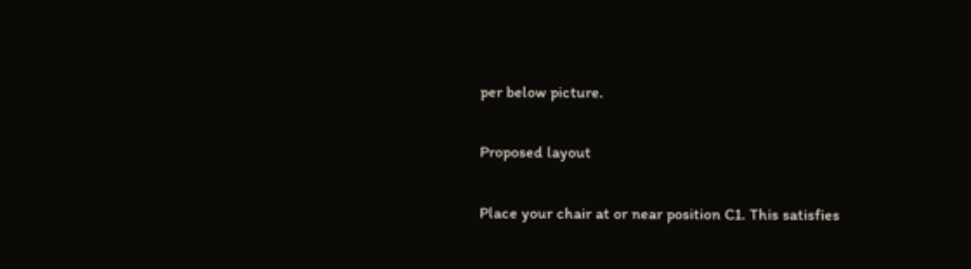per below picture.

Proposed layout

Place your chair at or near position C1. This satisfies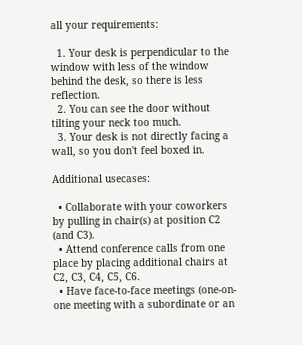all your requirements:

  1. Your desk is perpendicular to the window with less of the window behind the desk, so there is less reflection.
  2. You can see the door without tilting your neck too much.
  3. Your desk is not directly facing a wall, so you don't feel boxed in.

Additional usecases:

  • Collaborate with your coworkers by pulling in chair(s) at position C2 (and C3).
  • Attend conference calls from one place by placing additional chairs at C2, C3, C4, C5, C6.
  • Have face-to-face meetings (one-on-one meeting with a subordinate or an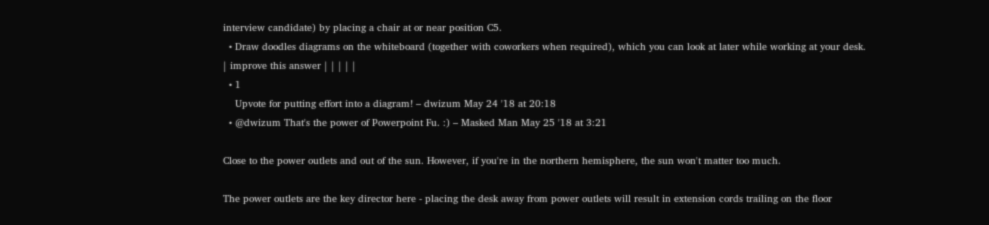interview candidate) by placing a chair at or near position C5.
  • Draw doodles diagrams on the whiteboard (together with coworkers when required), which you can look at later while working at your desk.
| improve this answer | | | | |
  • 1
    Upvote for putting effort into a diagram! – dwizum May 24 '18 at 20:18
  • @dwizum That's the power of Powerpoint Fu. :) – Masked Man May 25 '18 at 3:21

Close to the power outlets and out of the sun. However, if you're in the northern hemisphere, the sun won't matter too much.

The power outlets are the key director here - placing the desk away from power outlets will result in extension cords trailing on the floor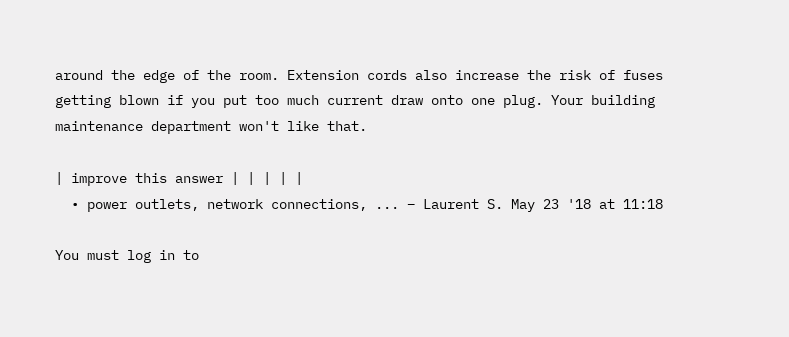around the edge of the room. Extension cords also increase the risk of fuses getting blown if you put too much current draw onto one plug. Your building maintenance department won't like that.

| improve this answer | | | | |
  • power outlets, network connections, ... – Laurent S. May 23 '18 at 11:18

You must log in to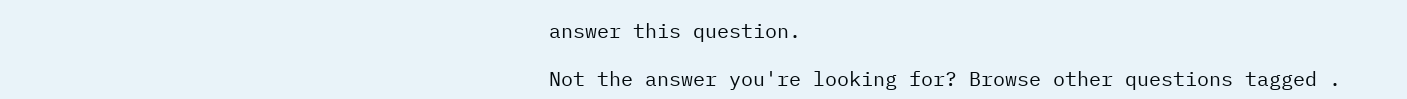answer this question.

Not the answer you're looking for? Browse other questions tagged .